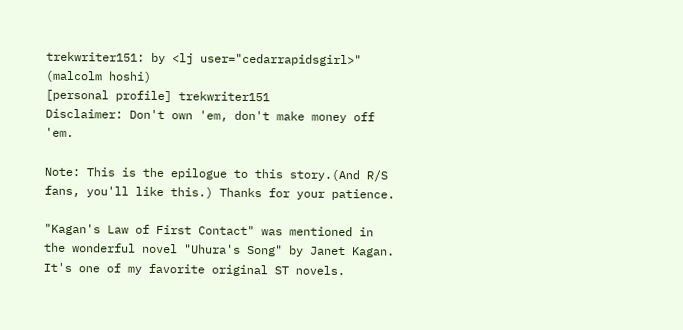trekwriter151: by <lj user="cedarrapidsgirl>" (malcolm hoshi)
[personal profile] trekwriter151
Disclaimer: Don't own 'em, don't make money off 'em.

Note: This is the epilogue to this story.(And R/S fans, you'll like this.) Thanks for your patience.

"Kagan's Law of First Contact" was mentioned in the wonderful novel "Uhura's Song" by Janet Kagan. It's one of my favorite original ST novels.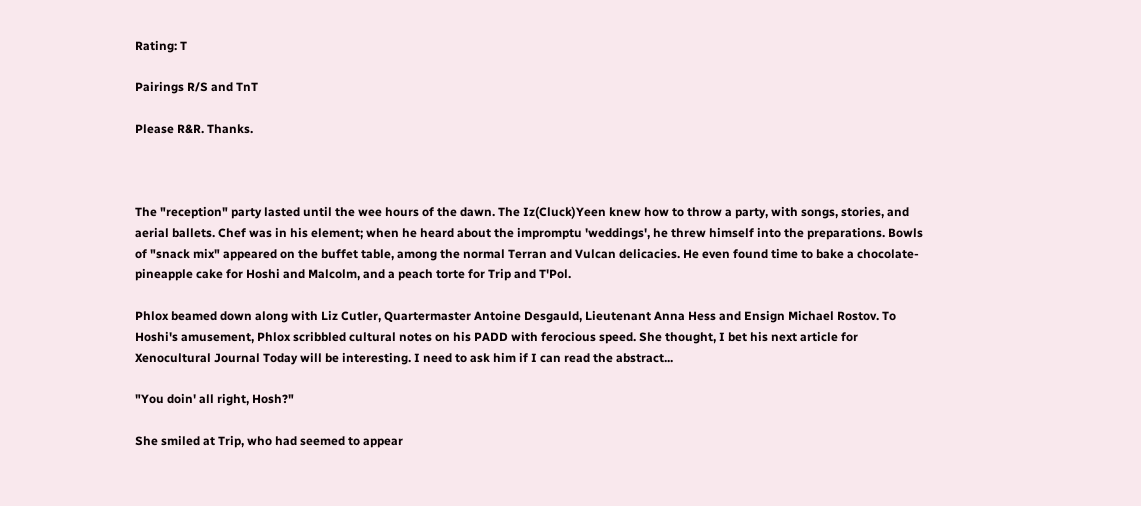Rating: T

Pairings R/S and TnT

Please R&R. Thanks.



The "reception" party lasted until the wee hours of the dawn. The Iz(Cluck)Yeen knew how to throw a party, with songs, stories, and aerial ballets. Chef was in his element; when he heard about the impromptu 'weddings', he threw himself into the preparations. Bowls of "snack mix" appeared on the buffet table, among the normal Terran and Vulcan delicacies. He even found time to bake a chocolate-pineapple cake for Hoshi and Malcolm, and a peach torte for Trip and T'Pol.

Phlox beamed down along with Liz Cutler, Quartermaster Antoine Desgauld, Lieutenant Anna Hess and Ensign Michael Rostov. To Hoshi's amusement, Phlox scribbled cultural notes on his PADD with ferocious speed. She thought, I bet his next article for Xenocultural Journal Today will be interesting. I need to ask him if I can read the abstract...

"You doin' all right, Hosh?"

She smiled at Trip, who had seemed to appear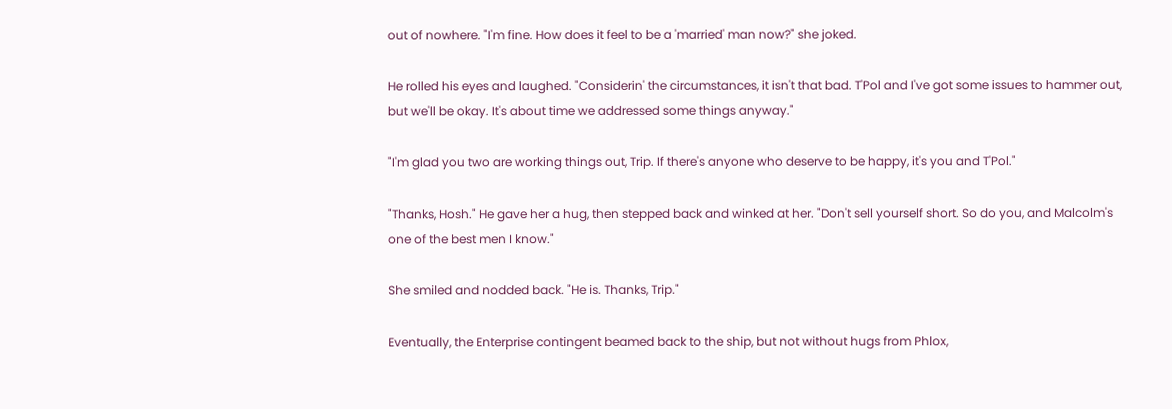out of nowhere. "I'm fine. How does it feel to be a 'married' man now?" she joked.

He rolled his eyes and laughed. "Considerin' the circumstances, it isn't that bad. T'Pol and I've got some issues to hammer out, but we'll be okay. It's about time we addressed some things anyway."

"I'm glad you two are working things out, Trip. If there's anyone who deserve to be happy, it's you and T'Pol."

"Thanks, Hosh." He gave her a hug, then stepped back and winked at her. "Don't sell yourself short. So do you, and Malcolm's one of the best men I know."

She smiled and nodded back. "He is. Thanks, Trip."

Eventually, the Enterprise contingent beamed back to the ship, but not without hugs from Phlox,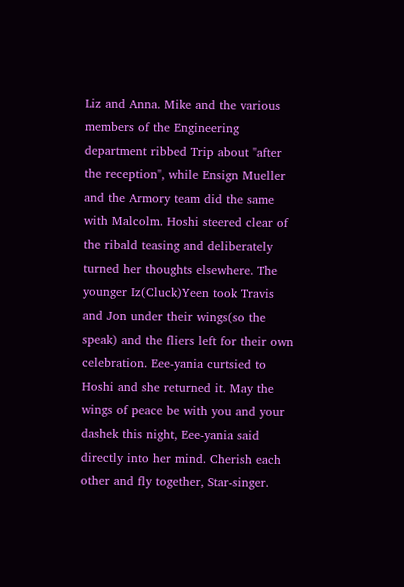Liz and Anna. Mike and the various members of the Engineering department ribbed Trip about "after the reception", while Ensign Mueller and the Armory team did the same with Malcolm. Hoshi steered clear of the ribald teasing and deliberately turned her thoughts elsewhere. The younger Iz(Cluck)Yeen took Travis and Jon under their wings(so the speak) and the fliers left for their own celebration. Eee-yania curtsied to Hoshi and she returned it. May the wings of peace be with you and your dashek this night, Eee-yania said directly into her mind. Cherish each other and fly together, Star-singer.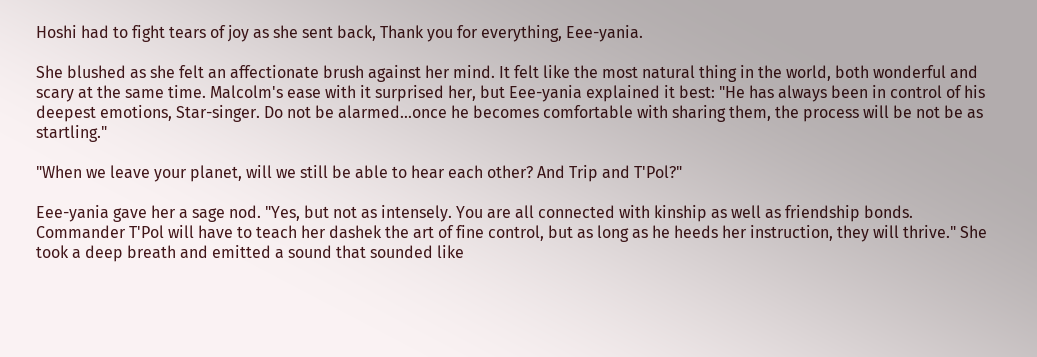Hoshi had to fight tears of joy as she sent back, Thank you for everything, Eee-yania.

She blushed as she felt an affectionate brush against her mind. It felt like the most natural thing in the world, both wonderful and scary at the same time. Malcolm's ease with it surprised her, but Eee-yania explained it best: "He has always been in control of his deepest emotions, Star-singer. Do not be alarmed...once he becomes comfortable with sharing them, the process will be not be as startling."

"When we leave your planet, will we still be able to hear each other? And Trip and T'Pol?"

Eee-yania gave her a sage nod. "Yes, but not as intensely. You are all connected with kinship as well as friendship bonds. Commander T'Pol will have to teach her dashek the art of fine control, but as long as he heeds her instruction, they will thrive." She took a deep breath and emitted a sound that sounded like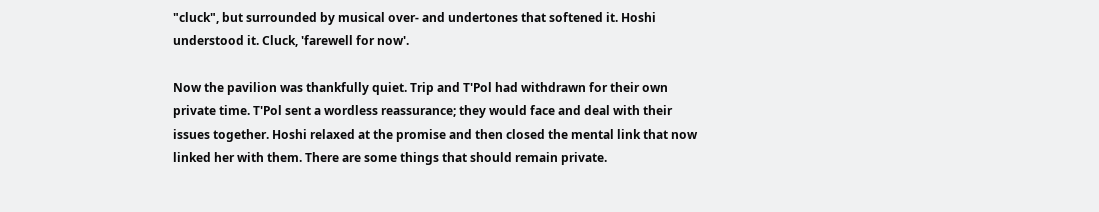"cluck", but surrounded by musical over- and undertones that softened it. Hoshi understood it. Cluck, 'farewell for now'.

Now the pavilion was thankfully quiet. Trip and T'Pol had withdrawn for their own private time. T'Pol sent a wordless reassurance; they would face and deal with their issues together. Hoshi relaxed at the promise and then closed the mental link that now linked her with them. There are some things that should remain private.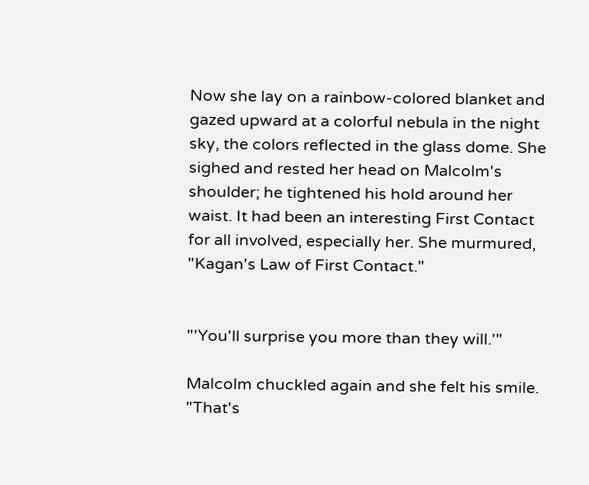Now she lay on a rainbow-colored blanket and gazed upward at a colorful nebula in the night sky, the colors reflected in the glass dome. She sighed and rested her head on Malcolm's shoulder; he tightened his hold around her waist. It had been an interesting First Contact for all involved, especially her. She murmured, "Kagan's Law of First Contact."


"'You'll surprise you more than they will.'"

Malcolm chuckled again and she felt his smile. "That's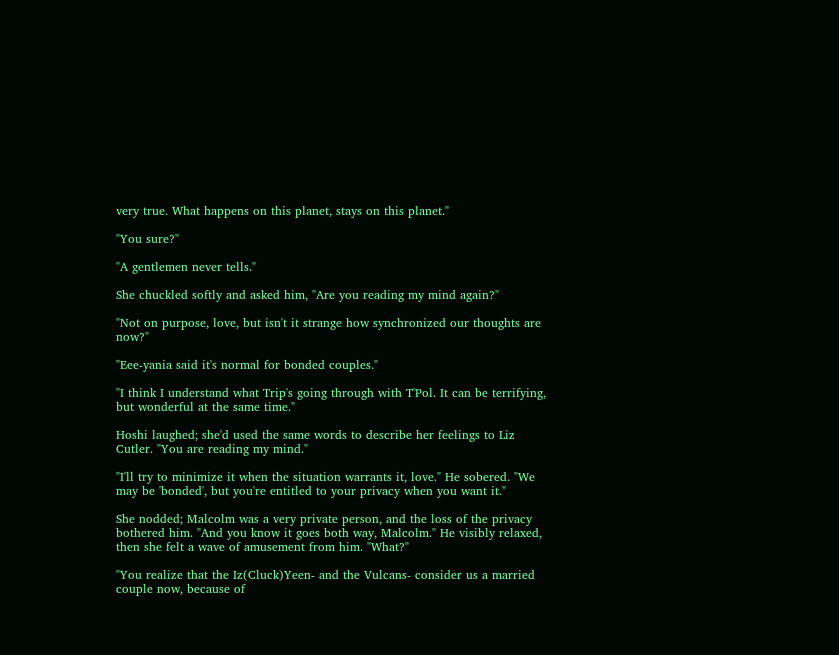very true. What happens on this planet, stays on this planet."

"You sure?"

"A gentlemen never tells."

She chuckled softly and asked him, "Are you reading my mind again?"

"Not on purpose, love, but isn't it strange how synchronized our thoughts are now?"

"Eee-yania said it's normal for bonded couples."

"I think I understand what Trip's going through with T'Pol. It can be terrifying, but wonderful at the same time."

Hoshi laughed; she'd used the same words to describe her feelings to Liz Cutler. "You are reading my mind."

"I'll try to minimize it when the situation warrants it, love." He sobered. "We may be 'bonded', but you're entitled to your privacy when you want it."

She nodded; Malcolm was a very private person, and the loss of the privacy bothered him. "And you know it goes both way, Malcolm." He visibly relaxed, then she felt a wave of amusement from him. "What?"

"You realize that the Iz(Cluck)Yeen- and the Vulcans- consider us a married couple now, because of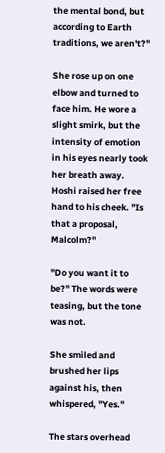the mental bond, but according to Earth traditions, we aren't?"

She rose up on one elbow and turned to face him. He wore a slight smirk, but the intensity of emotion in his eyes nearly took her breath away. Hoshi raised her free hand to his cheek. "Is that a proposal, Malcolm?"

"Do you want it to be?" The words were teasing, but the tone was not.

She smiled and brushed her lips against his, then whispered, "Yes."

The stars overhead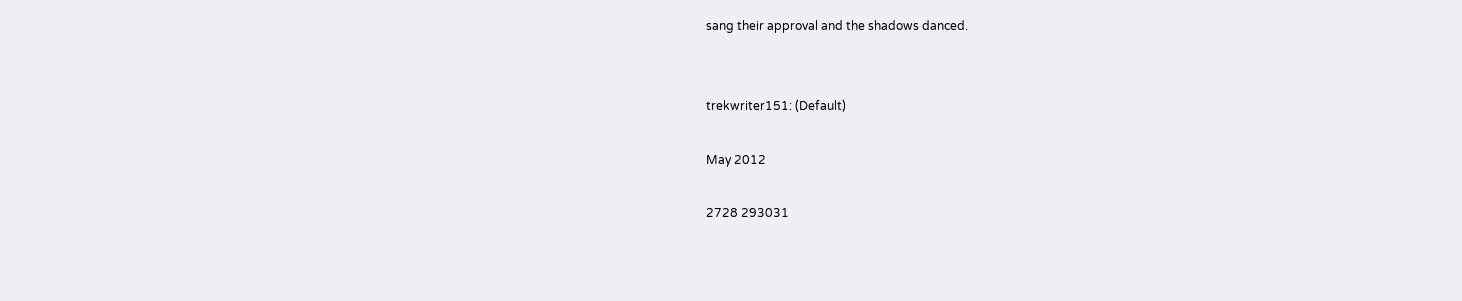sang their approval and the shadows danced.


trekwriter151: (Default)

May 2012

2728 293031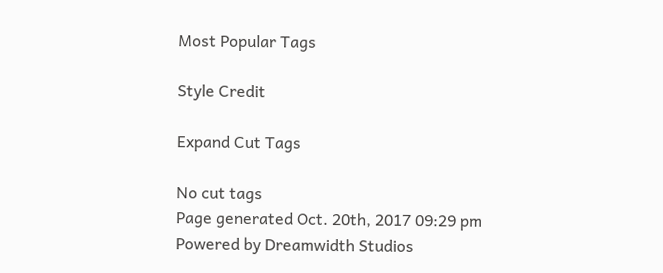Most Popular Tags

Style Credit

Expand Cut Tags

No cut tags
Page generated Oct. 20th, 2017 09:29 pm
Powered by Dreamwidth Studios